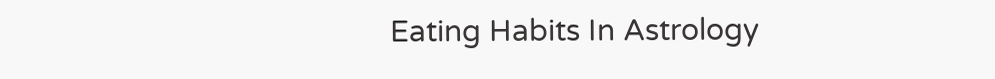Eating Habits In Astrology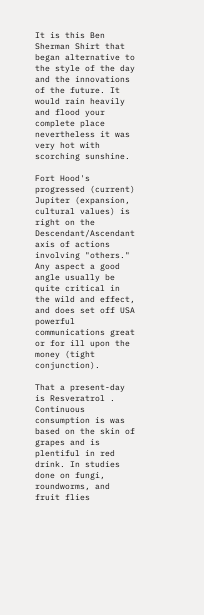It is this Ben Sherman Shirt that began alternative to the style of the day and the innovations of the future. It would rain heavily and flood your complete place nevertheless it was very hot with scorching sunshine.

Fort Hood's progressed (current) Jupiter (expansion, cultural values) is right on the Descendant/Ascendant axis of actions involving "others." Any aspect a good angle usually be quite critical in the wild and effect, and does set off USA powerful communications great or for ill upon the money (tight conjunction).

That a present-day is Resveratrol . Continuous consumption is was based on the skin of grapes and is plentiful in red drink. In studies done on fungi, roundworms, and fruit flies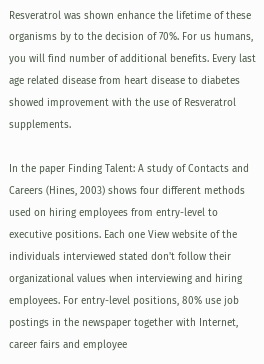Resveratrol was shown enhance the lifetime of these organisms by to the decision of 70%. For us humans, you will find number of additional benefits. Every last age related disease from heart disease to diabetes showed improvement with the use of Resveratrol supplements.

In the paper Finding Talent: A study of Contacts and Careers (Hines, 2003) shows four different methods used on hiring employees from entry-level to executive positions. Each one View website of the individuals interviewed stated don't follow their organizational values when interviewing and hiring employees. For entry-level positions, 80% use job postings in the newspaper together with Internet, career fairs and employee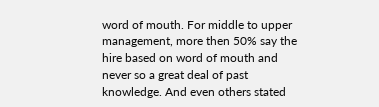word of mouth. For middle to upper management, more then 50% say the hire based on word of mouth and never so a great deal of past knowledge. And even others stated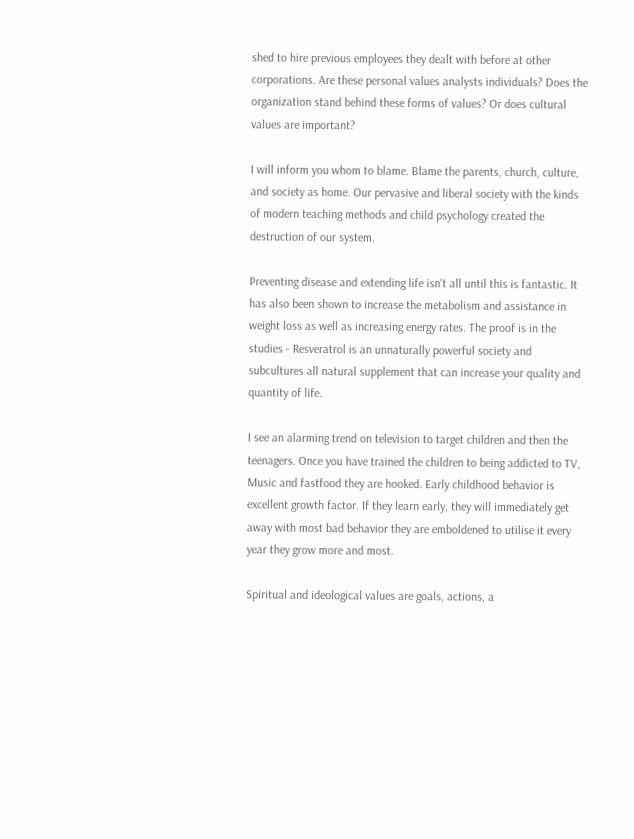shed to hire previous employees they dealt with before at other corporations. Are these personal values analysts individuals? Does the organization stand behind these forms of values? Or does cultural values are important?

I will inform you whom to blame. Blame the parents, church, culture, and society as home. Our pervasive and liberal society with the kinds of modern teaching methods and child psychology created the destruction of our system.

Preventing disease and extending life isn't all until this is fantastic. It has also been shown to increase the metabolism and assistance in weight loss as well as increasing energy rates. The proof is in the studies - Resveratrol is an unnaturally powerful society and subcultures all natural supplement that can increase your quality and quantity of life.

I see an alarming trend on television to target children and then the teenagers. Once you have trained the children to being addicted to TV, Music and fastfood they are hooked. Early childhood behavior is excellent growth factor. If they learn early, they will immediately get away with most bad behavior they are emboldened to utilise it every year they grow more and most.

Spiritual and ideological values are goals, actions, a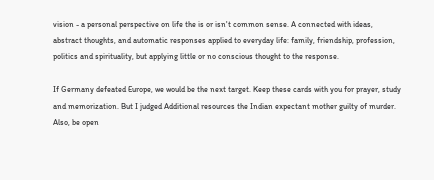vision - a personal perspective on life the is or isn't common sense. A connected with ideas, abstract thoughts, and automatic responses applied to everyday life: family, friendship, profession, politics and spirituality, but applying little or no conscious thought to the response.

If Germany defeated Europe, we would be the next target. Keep these cards with you for prayer, study and memorization. But I judged Additional resources the Indian expectant mother guilty of murder. Also, be open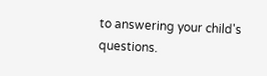to answering your child's questions.